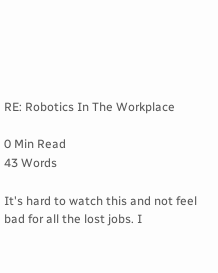RE: Robotics In The Workplace

0 Min Read
43 Words

It's hard to watch this and not feel bad for all the lost jobs. I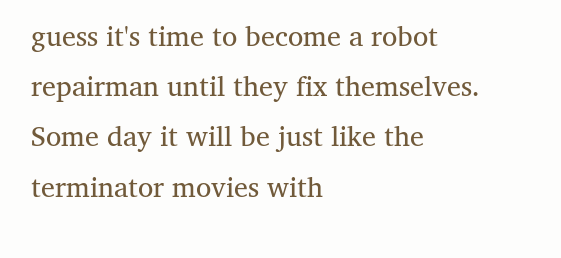guess it's time to become a robot repairman until they fix themselves. Some day it will be just like the terminator movies with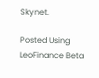Skynet.

Posted Using LeoFinance Beta